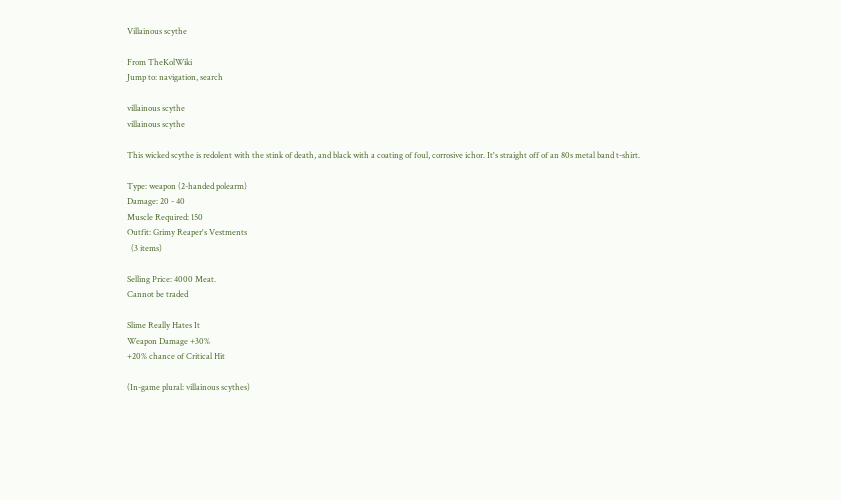Villainous scythe

From TheKolWiki
Jump to: navigation, search

villainous scythe
villainous scythe

This wicked scythe is redolent with the stink of death, and black with a coating of foul, corrosive ichor. It's straight off of an 80s metal band t-shirt.

Type: weapon (2-handed polearm)
Damage: 20 - 40
Muscle Required: 150
Outfit: Grimy Reaper's Vestments
  (3 items)

Selling Price: 4000 Meat.
Cannot be traded

Slime Really Hates It
Weapon Damage +30%
+20% chance of Critical Hit

(In-game plural: villainous scythes)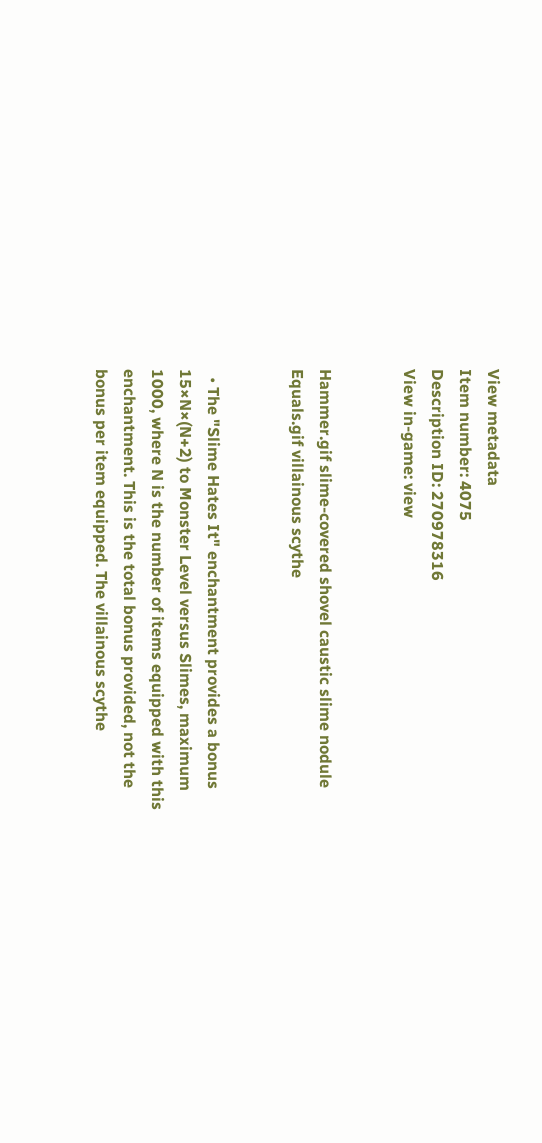View metadata
Item number: 4075
Description ID: 270978316
View in-game: view


Hammer.gif slime-covered shovel caustic slime nodule
Equals.gif villainous scythe


  • The "Slime Hates It" enchantment provides a bonus 15×N×(N+2) to Monster Level versus Slimes, maximum 1000, where N is the number of items equipped with this enchantment. This is the total bonus provided, not the bonus per item equipped. The villainous scythe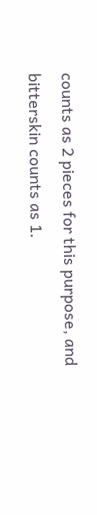counts as 2 pieces for this purpose, and bitterskin counts as 1.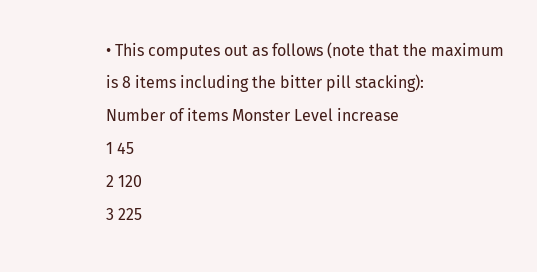• This computes out as follows (note that the maximum is 8 items including the bitter pill stacking):
Number of items Monster Level increase
1 45
2 120
3 225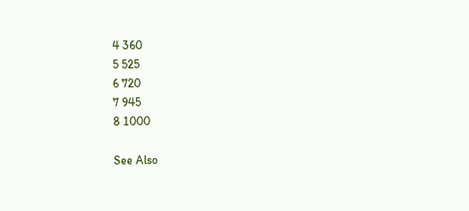4 360
5 525
6 720
7 945
8 1000

See Also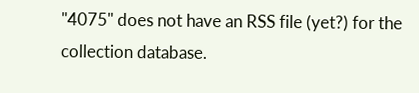"4075" does not have an RSS file (yet?) for the collection database.